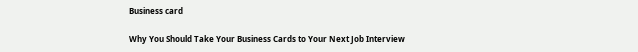Business card

Why You Should Take Your Business Cards to Your Next Job Interview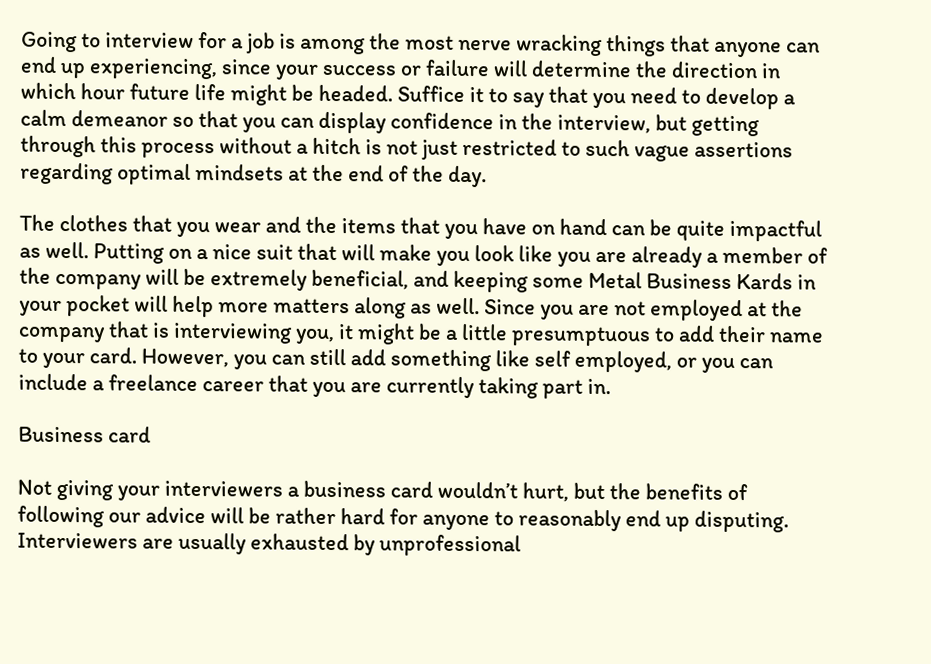Going to interview for a job is among the most nerve wracking things that anyone can end up experiencing, since your success or failure will determine the direction in which hour future life might be headed. Suffice it to say that you need to develop a calm demeanor so that you can display confidence in the interview, but getting through this process without a hitch is not just restricted to such vague assertions regarding optimal mindsets at the end of the day.

The clothes that you wear and the items that you have on hand can be quite impactful as well. Putting on a nice suit that will make you look like you are already a member of the company will be extremely beneficial, and keeping some Metal Business Kards in your pocket will help more matters along as well. Since you are not employed at the company that is interviewing you, it might be a little presumptuous to add their name to your card. However, you can still add something like self employed, or you can include a freelance career that you are currently taking part in.

Business card

Not giving your interviewers a business card wouldn’t hurt, but the benefits of following our advice will be rather hard for anyone to reasonably end up disputing. Interviewers are usually exhausted by unprofessional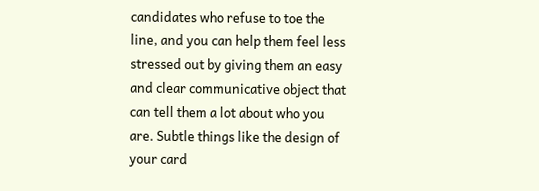candidates who refuse to toe the line, and you can help them feel less stressed out by giving them an easy and clear communicative object that can tell them a lot about who you are. Subtle things like the design of your card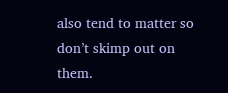also tend to matter so don’t skimp out on them.